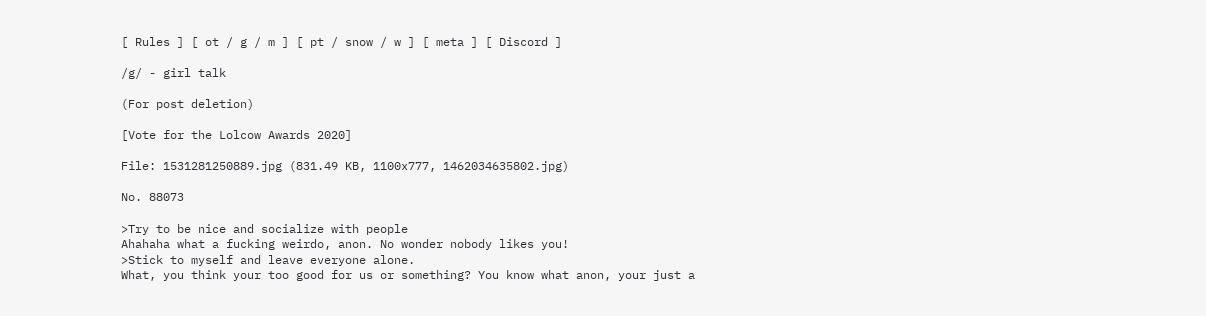[ Rules ] [ ot / g / m ] [ pt / snow / w ] [ meta ] [ Discord ]

/g/ - girl talk

(For post deletion)

[Vote for the Lolcow Awards 2020]

File: 1531281250889.jpg (831.49 KB, 1100x777, 1462034635802.jpg)

No. 88073

>Try to be nice and socialize with people
Ahahaha what a fucking weirdo, anon. No wonder nobody likes you!
>Stick to myself and leave everyone alone.
What, you think your too good for us or something? You know what anon, your just a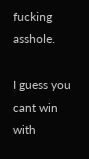fucking asshole.

I guess you cant win with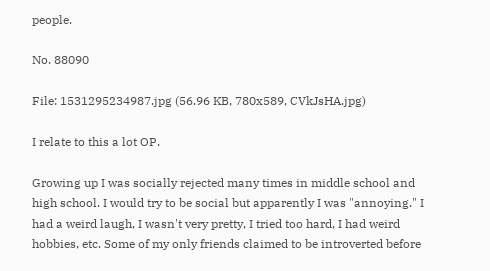people.

No. 88090

File: 1531295234987.jpg (56.96 KB, 780x589, CVkJsHA.jpg)

I relate to this a lot OP.

Growing up I was socially rejected many times in middle school and high school. I would try to be social but apparently I was "annoying." I had a weird laugh, I wasn't very pretty, I tried too hard, I had weird hobbies, etc. Some of my only friends claimed to be introverted before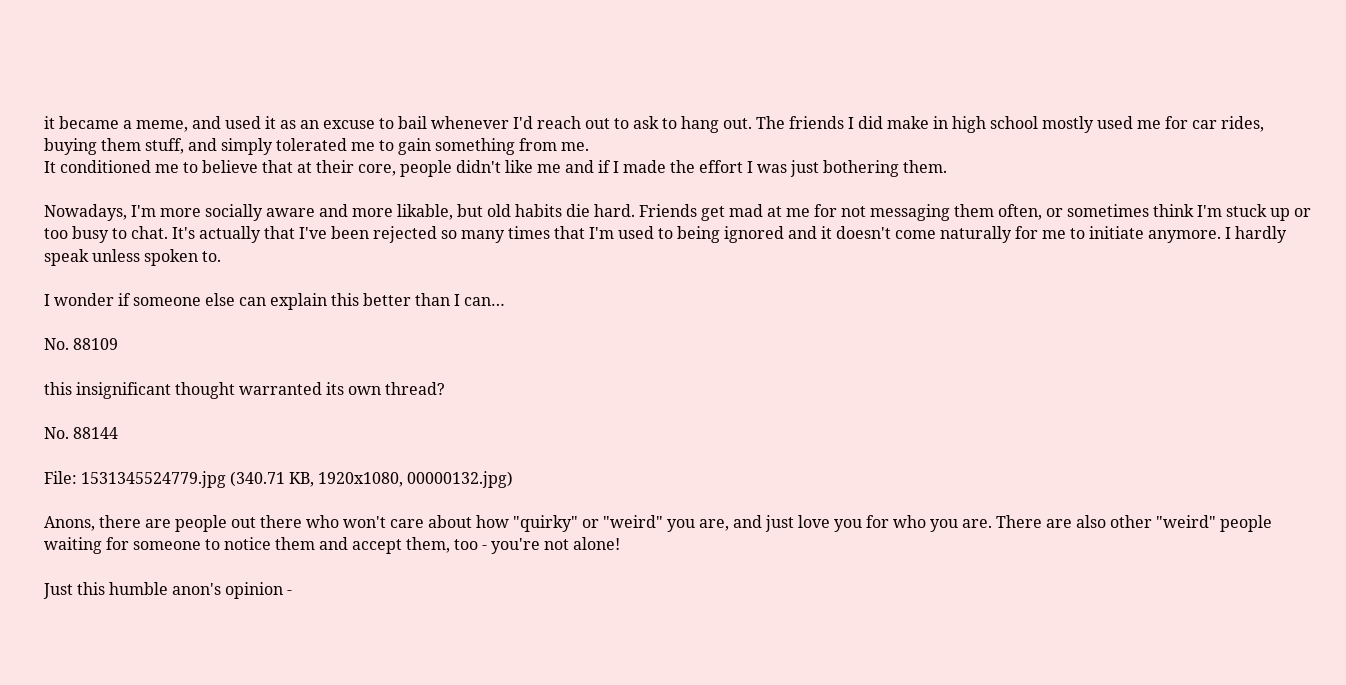it became a meme, and used it as an excuse to bail whenever I'd reach out to ask to hang out. The friends I did make in high school mostly used me for car rides, buying them stuff, and simply tolerated me to gain something from me.
It conditioned me to believe that at their core, people didn't like me and if I made the effort I was just bothering them.

Nowadays, I'm more socially aware and more likable, but old habits die hard. Friends get mad at me for not messaging them often, or sometimes think I'm stuck up or too busy to chat. It's actually that I've been rejected so many times that I'm used to being ignored and it doesn't come naturally for me to initiate anymore. I hardly speak unless spoken to.

I wonder if someone else can explain this better than I can…

No. 88109

this insignificant thought warranted its own thread?

No. 88144

File: 1531345524779.jpg (340.71 KB, 1920x1080, 00000132.jpg)

Anons, there are people out there who won't care about how "quirky" or "weird" you are, and just love you for who you are. There are also other "weird" people waiting for someone to notice them and accept them, too - you're not alone!

Just this humble anon's opinion -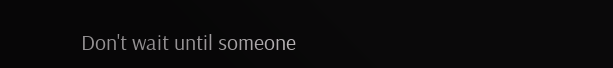Don't wait until someone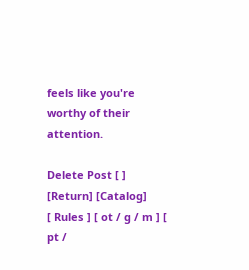feels like you're worthy of their attention.

Delete Post [ ]
[Return] [Catalog]
[ Rules ] [ ot / g / m ] [ pt /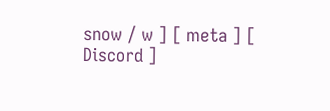snow / w ] [ meta ] [ Discord ]